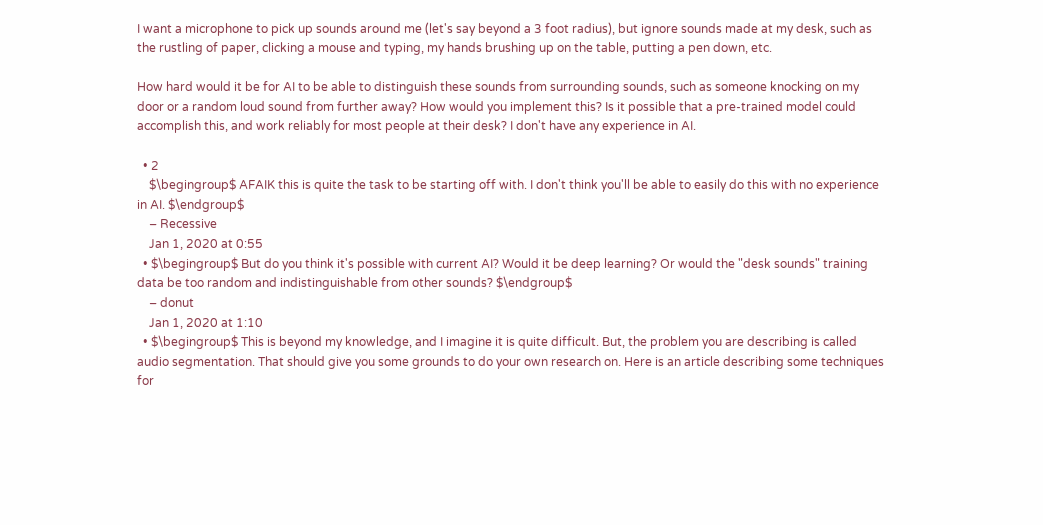I want a microphone to pick up sounds around me (let's say beyond a 3 foot radius), but ignore sounds made at my desk, such as the rustling of paper, clicking a mouse and typing, my hands brushing up on the table, putting a pen down, etc.

How hard would it be for AI to be able to distinguish these sounds from surrounding sounds, such as someone knocking on my door or a random loud sound from further away? How would you implement this? Is it possible that a pre-trained model could accomplish this, and work reliably for most people at their desk? I don't have any experience in AI.

  • 2
    $\begingroup$ AFAIK this is quite the task to be starting off with. I don't think you'll be able to easily do this with no experience in AI. $\endgroup$
    – Recessive
    Jan 1, 2020 at 0:55
  • $\begingroup$ But do you think it's possible with current AI? Would it be deep learning? Or would the "desk sounds" training data be too random and indistinguishable from other sounds? $\endgroup$
    – donut
    Jan 1, 2020 at 1:10
  • $\begingroup$ This is beyond my knowledge, and I imagine it is quite difficult. But, the problem you are describing is called audio segmentation. That should give you some grounds to do your own research on. Here is an article describing some techniques for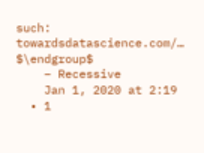such: towardsdatascience.com/… $\endgroup$
    – Recessive
    Jan 1, 2020 at 2:19
  • 1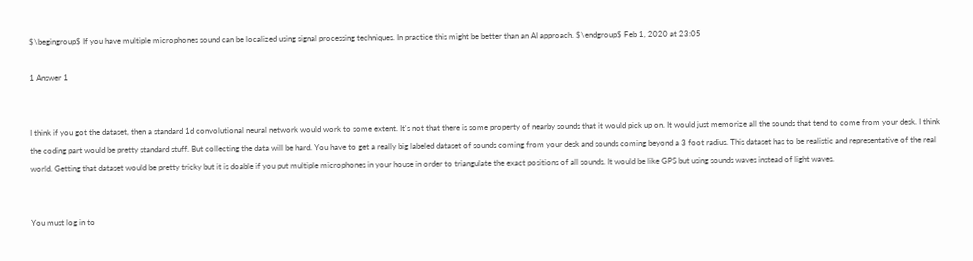$\begingroup$ If you have multiple microphones sound can be localized using signal processing techniques. In practice this might be better than an AI approach. $\endgroup$ Feb 1, 2020 at 23:05

1 Answer 1


I think if you got the dataset, then a standard 1d convolutional neural network would work to some extent. It's not that there is some property of nearby sounds that it would pick up on. It would just memorize all the sounds that tend to come from your desk. I think the coding part would be pretty standard stuff. But collecting the data will be hard. You have to get a really big labeled dataset of sounds coming from your desk and sounds coming beyond a 3 foot radius. This dataset has to be realistic and representative of the real world. Getting that dataset would be pretty tricky but it is doable if you put multiple microphones in your house in order to triangulate the exact positions of all sounds. It would be like GPS but using sounds waves instead of light waves.


You must log in to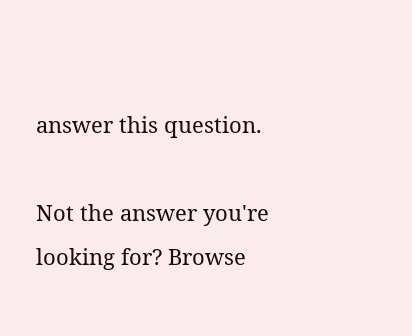answer this question.

Not the answer you're looking for? Browse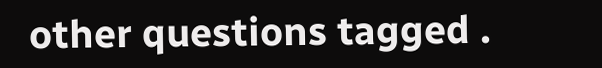other questions tagged .